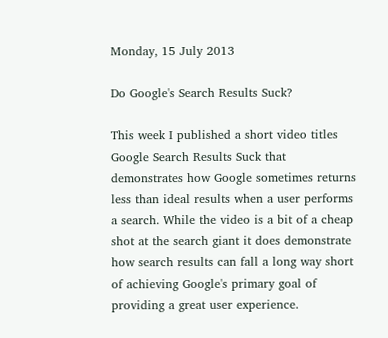Monday, 15 July 2013

Do Google's Search Results Suck?

This week I published a short video titles Google Search Results Suck that demonstrates how Google sometimes returns less than ideal results when a user performs a search. While the video is a bit of a cheap shot at the search giant it does demonstrate how search results can fall a long way short of achieving Google's primary goal of providing a great user experience.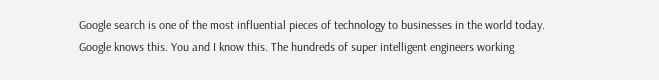Google search is one of the most influential pieces of technology to businesses in the world today. Google knows this. You and I know this. The hundreds of super intelligent engineers working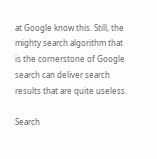at Google know this. Still, the mighty search algorithm that is the cornerstone of Google search can deliver search results that are quite useless.

Search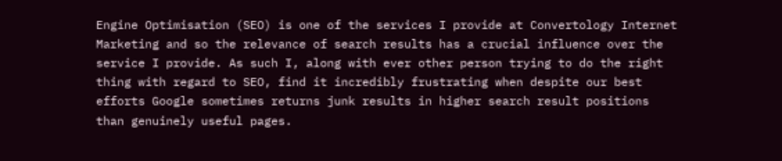Engine Optimisation (SEO) is one of the services I provide at Convertology Internet Marketing and so the relevance of search results has a crucial influence over the service I provide. As such I, along with ever other person trying to do the right thing with regard to SEO, find it incredibly frustrating when despite our best efforts Google sometimes returns junk results in higher search result positions than genuinely useful pages.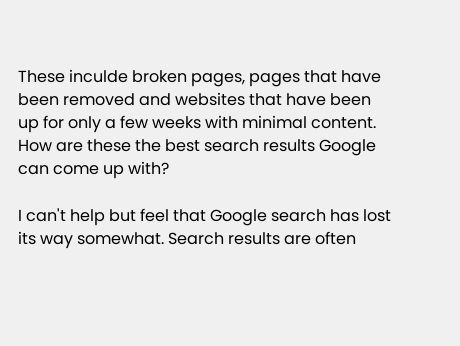These inculde broken pages, pages that have been removed and websites that have been up for only a few weeks with minimal content. How are these the best search results Google can come up with?

I can't help but feel that Google search has lost its way somewhat. Search results are often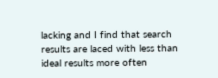lacking and I find that search results are laced with less than ideal results more often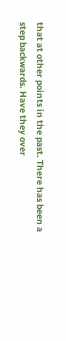that at other points in the past. There has been a step backwards. Have they over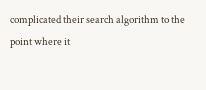complicated their search algorithm to the point where it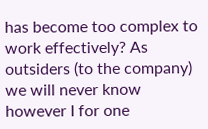has become too complex to work effectively? As outsiders (to the company) we will never know however I for one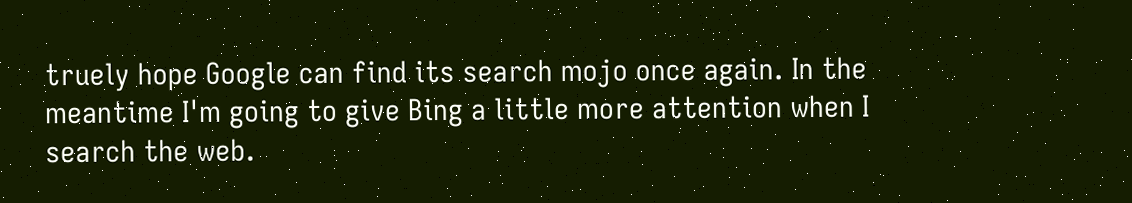truely hope Google can find its search mojo once again. In the meantime I'm going to give Bing a little more attention when I search the web.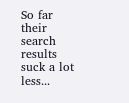So far their search results suck a lot less...